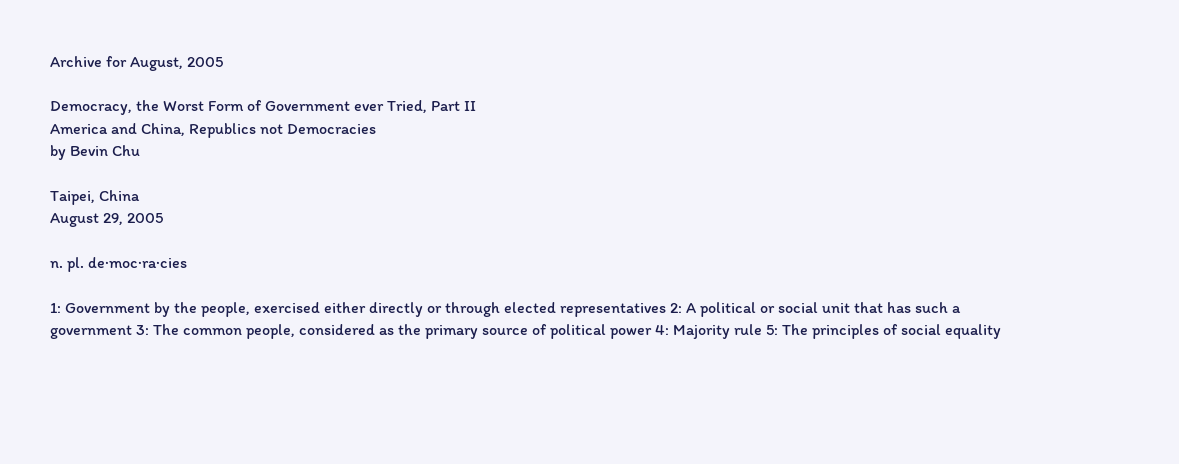Archive for August, 2005

Democracy, the Worst Form of Government ever Tried, Part II
America and China, Republics not Democracies
by Bevin Chu

Taipei, China
August 29, 2005

n. pl. de·moc·ra·cies

1: Government by the people, exercised either directly or through elected representatives 2: A political or social unit that has such a government 3: The common people, considered as the primary source of political power 4: Majority rule 5: The principles of social equality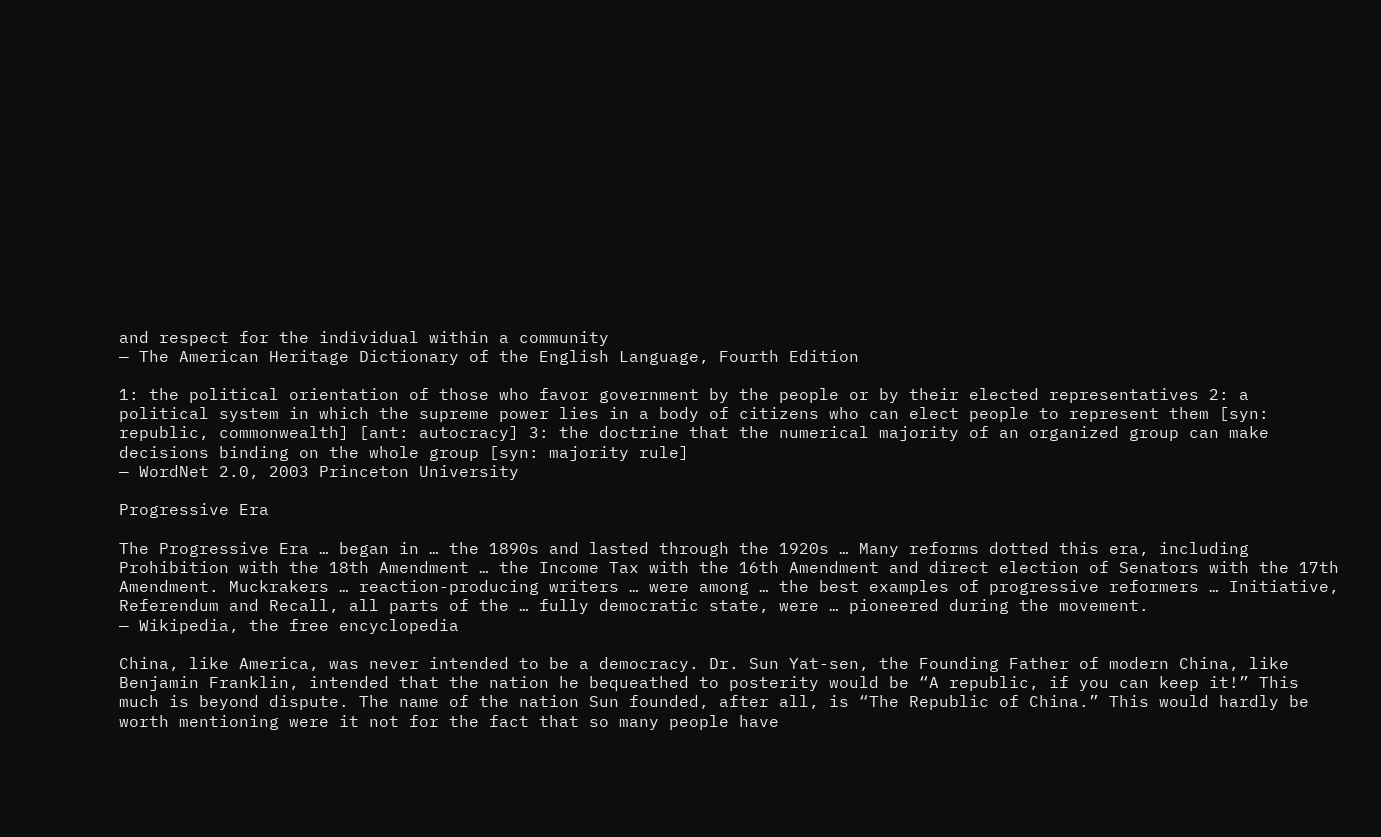and respect for the individual within a community
— The American Heritage Dictionary of the English Language, Fourth Edition

1: the political orientation of those who favor government by the people or by their elected representatives 2: a political system in which the supreme power lies in a body of citizens who can elect people to represent them [syn: republic, commonwealth] [ant: autocracy] 3: the doctrine that the numerical majority of an organized group can make decisions binding on the whole group [syn: majority rule]
— WordNet 2.0, 2003 Princeton University

Progressive Era

The Progressive Era … began in … the 1890s and lasted through the 1920s … Many reforms dotted this era, including Prohibition with the 18th Amendment … the Income Tax with the 16th Amendment and direct election of Senators with the 17th Amendment. Muckrakers … reaction-producing writers … were among … the best examples of progressive reformers … Initiative, Referendum and Recall, all parts of the … fully democratic state, were … pioneered during the movement.
— Wikipedia, the free encyclopedia

China, like America, was never intended to be a democracy. Dr. Sun Yat-sen, the Founding Father of modern China, like Benjamin Franklin, intended that the nation he bequeathed to posterity would be “A republic, if you can keep it!” This much is beyond dispute. The name of the nation Sun founded, after all, is “The Republic of China.” This would hardly be worth mentioning were it not for the fact that so many people have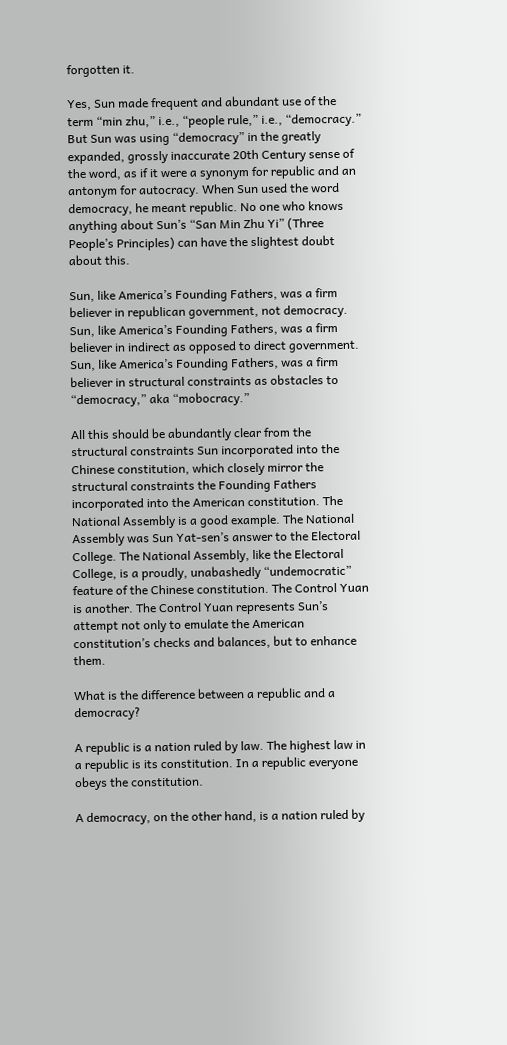forgotten it.

Yes, Sun made frequent and abundant use of the term “min zhu,” i.e., “people rule,” i.e., “democracy.” But Sun was using “democracy” in the greatly expanded, grossly inaccurate 20th Century sense of the word, as if it were a synonym for republic and an antonym for autocracy. When Sun used the word democracy, he meant republic. No one who knows anything about Sun’s “San Min Zhu Yi” (Three People’s Principles) can have the slightest doubt about this.

Sun, like America’s Founding Fathers, was a firm believer in republican government, not democracy. Sun, like America’s Founding Fathers, was a firm believer in indirect as opposed to direct government. Sun, like America’s Founding Fathers, was a firm believer in structural constraints as obstacles to “democracy,” aka “mobocracy.”

All this should be abundantly clear from the structural constraints Sun incorporated into the Chinese constitution, which closely mirror the structural constraints the Founding Fathers incorporated into the American constitution. The National Assembly is a good example. The National Assembly was Sun Yat-sen’s answer to the Electoral College. The National Assembly, like the Electoral College, is a proudly, unabashedly “undemocratic” feature of the Chinese constitution. The Control Yuan is another. The Control Yuan represents Sun’s attempt not only to emulate the American constitution’s checks and balances, but to enhance them.

What is the difference between a republic and a democracy?

A republic is a nation ruled by law. The highest law in a republic is its constitution. In a republic everyone obeys the constitution.

A democracy, on the other hand, is a nation ruled by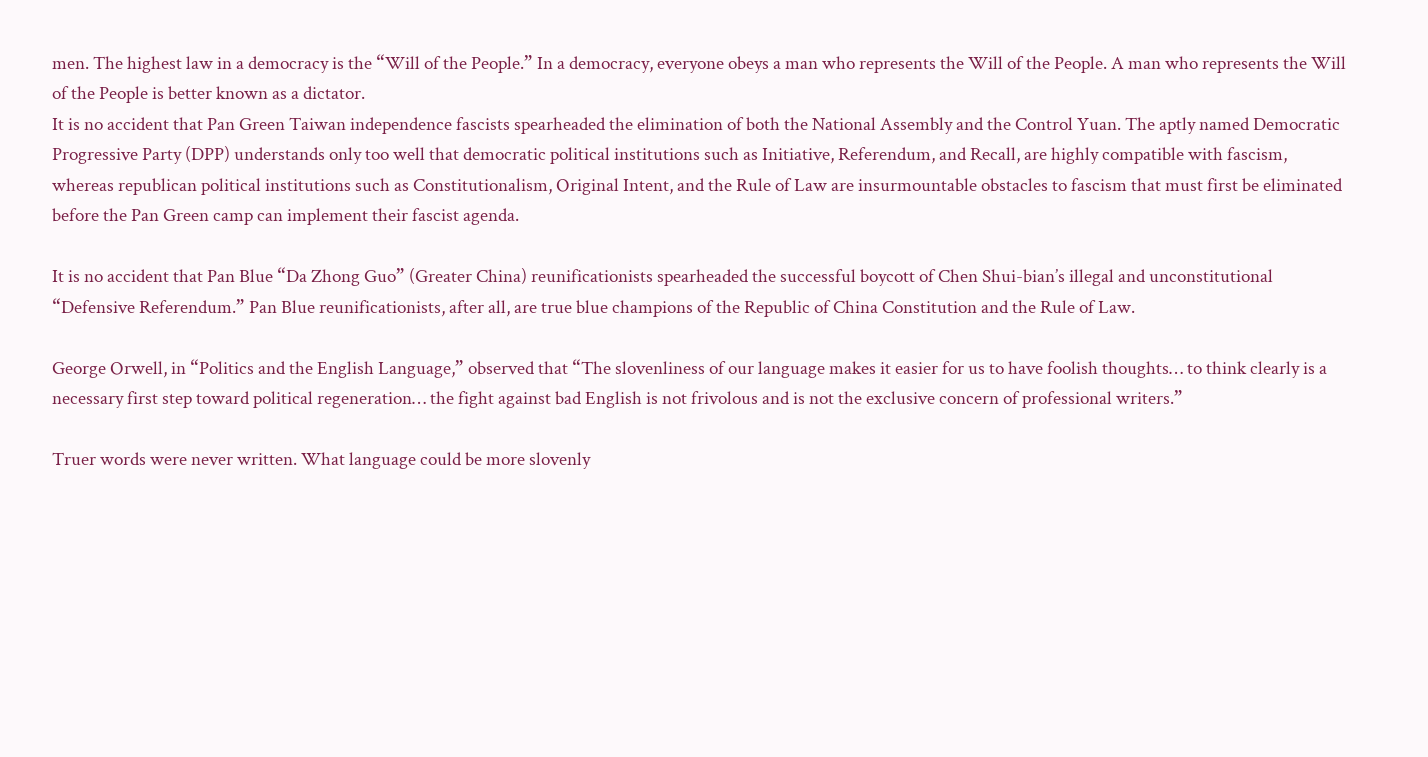men. The highest law in a democracy is the “Will of the People.” In a democracy, everyone obeys a man who represents the Will of the People. A man who represents the Will of the People is better known as a dictator.
It is no accident that Pan Green Taiwan independence fascists spearheaded the elimination of both the National Assembly and the Control Yuan. The aptly named Democratic Progressive Party (DPP) understands only too well that democratic political institutions such as Initiative, Referendum, and Recall, are highly compatible with fascism, whereas republican political institutions such as Constitutionalism, Original Intent, and the Rule of Law are insurmountable obstacles to fascism that must first be eliminated before the Pan Green camp can implement their fascist agenda.

It is no accident that Pan Blue “Da Zhong Guo” (Greater China) reunificationists spearheaded the successful boycott of Chen Shui-bian’s illegal and unconstitutional “Defensive Referendum.” Pan Blue reunificationists, after all, are true blue champions of the Republic of China Constitution and the Rule of Law.

George Orwell, in “Politics and the English Language,” observed that “The slovenliness of our language makes it easier for us to have foolish thoughts… to think clearly is a necessary first step toward political regeneration… the fight against bad English is not frivolous and is not the exclusive concern of professional writers.”

Truer words were never written. What language could be more slovenly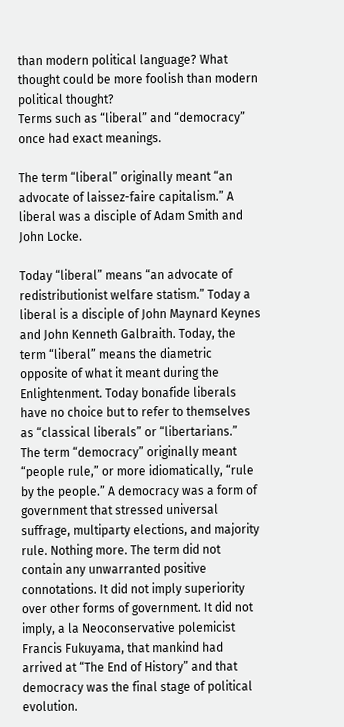than modern political language? What thought could be more foolish than modern political thought?
Terms such as “liberal” and “democracy” once had exact meanings.

The term “liberal” originally meant “an advocate of laissez-faire capitalism.” A liberal was a disciple of Adam Smith and John Locke.

Today “liberal” means “an advocate of redistributionist welfare statism.” Today a liberal is a disciple of John Maynard Keynes and John Kenneth Galbraith. Today, the term “liberal” means the diametric opposite of what it meant during the Enlightenment. Today bonafide liberals have no choice but to refer to themselves as “classical liberals” or “libertarians.”
The term “democracy” originally meant “people rule,” or more idiomatically, “rule by the people.” A democracy was a form of government that stressed universal suffrage, multiparty elections, and majority rule. Nothing more. The term did not contain any unwarranted positive connotations. It did not imply superiority over other forms of government. It did not imply, a la Neoconservative polemicist Francis Fukuyama, that mankind had arrived at “The End of History” and that democracy was the final stage of political evolution.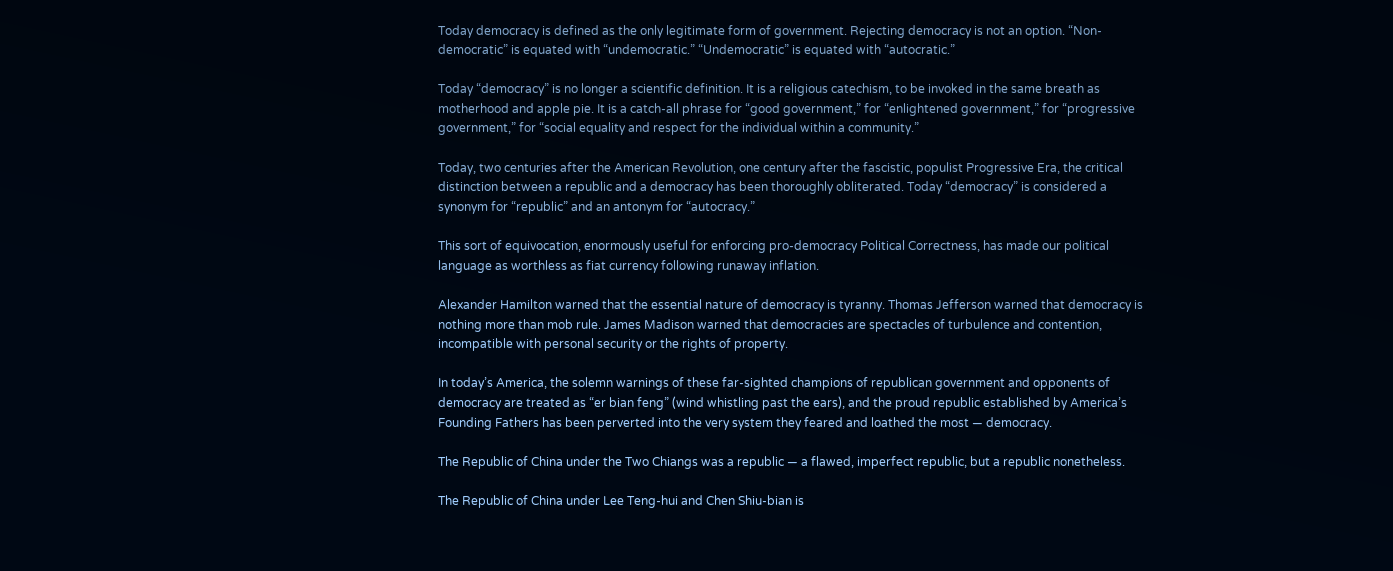Today democracy is defined as the only legitimate form of government. Rejecting democracy is not an option. “Non-democratic” is equated with “undemocratic.” “Undemocratic” is equated with “autocratic.”

Today “democracy” is no longer a scientific definition. It is a religious catechism, to be invoked in the same breath as motherhood and apple pie. It is a catch-all phrase for “good government,” for “enlightened government,” for “progressive government,” for “social equality and respect for the individual within a community.”

Today, two centuries after the American Revolution, one century after the fascistic, populist Progressive Era, the critical distinction between a republic and a democracy has been thoroughly obliterated. Today “democracy” is considered a synonym for “republic” and an antonym for “autocracy.”

This sort of equivocation, enormously useful for enforcing pro-democracy Political Correctness, has made our political language as worthless as fiat currency following runaway inflation.

Alexander Hamilton warned that the essential nature of democracy is tyranny. Thomas Jefferson warned that democracy is nothing more than mob rule. James Madison warned that democracies are spectacles of turbulence and contention, incompatible with personal security or the rights of property.

In today’s America, the solemn warnings of these far-sighted champions of republican government and opponents of democracy are treated as “er bian feng” (wind whistling past the ears), and the proud republic established by America’s Founding Fathers has been perverted into the very system they feared and loathed the most — democracy.

The Republic of China under the Two Chiangs was a republic — a flawed, imperfect republic, but a republic nonetheless.

The Republic of China under Lee Teng-hui and Chen Shiu-bian is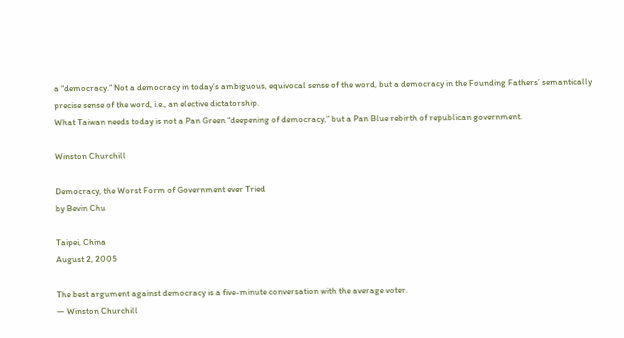a “democracy.” Not a democracy in today’s ambiguous, equivocal sense of the word, but a democracy in the Founding Fathers’ semantically precise sense of the word, i.e., an elective dictatorship.
What Taiwan needs today is not a Pan Green “deepening of democracy,” but a Pan Blue rebirth of republican government.

Winston Churchill

Democracy, the Worst Form of Government ever Tried
by Bevin Chu

Taipei, China
August 2, 2005

The best argument against democracy is a five-minute conversation with the average voter.
— Winston Churchill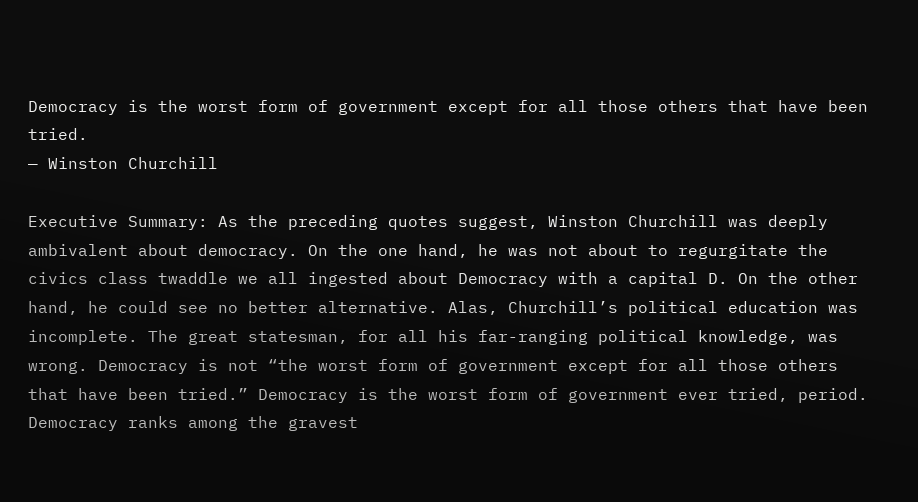Democracy is the worst form of government except for all those others that have been tried.
— Winston Churchill

Executive Summary: As the preceding quotes suggest, Winston Churchill was deeply ambivalent about democracy. On the one hand, he was not about to regurgitate the civics class twaddle we all ingested about Democracy with a capital D. On the other hand, he could see no better alternative. Alas, Churchill’s political education was incomplete. The great statesman, for all his far-ranging political knowledge, was wrong. Democracy is not “the worst form of government except for all those others that have been tried.” Democracy is the worst form of government ever tried, period. Democracy ranks among the gravest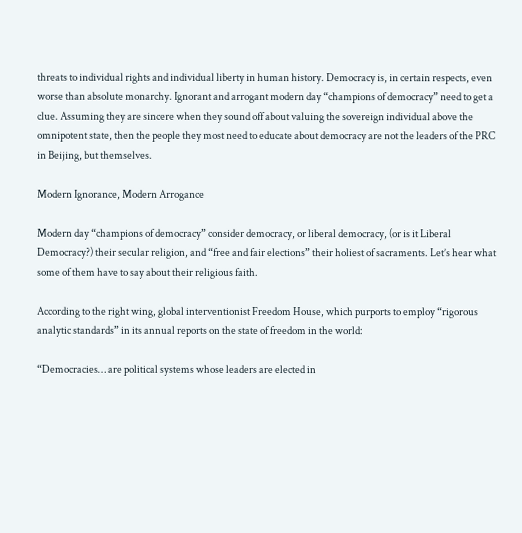threats to individual rights and individual liberty in human history. Democracy is, in certain respects, even worse than absolute monarchy. Ignorant and arrogant modern day “champions of democracy” need to get a clue. Assuming they are sincere when they sound off about valuing the sovereign individual above the omnipotent state, then the people they most need to educate about democracy are not the leaders of the PRC in Beijing, but themselves.

Modern Ignorance, Modern Arrogance

Modern day “champions of democracy” consider democracy, or liberal democracy, (or is it Liberal Democracy?) their secular religion, and “free and fair elections” their holiest of sacraments. Let’s hear what some of them have to say about their religious faith.

According to the right wing, global interventionist Freedom House, which purports to employ “rigorous analytic standards” in its annual reports on the state of freedom in the world:

“Democracies… are political systems whose leaders are elected in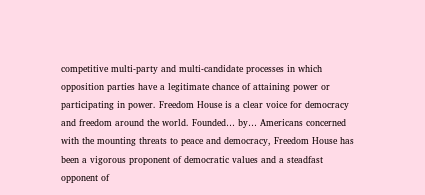competitive multi-party and multi-candidate processes in which opposition parties have a legitimate chance of attaining power or participating in power. Freedom House is a clear voice for democracy and freedom around the world. Founded… by… Americans concerned with the mounting threats to peace and democracy, Freedom House has been a vigorous proponent of democratic values and a steadfast opponent of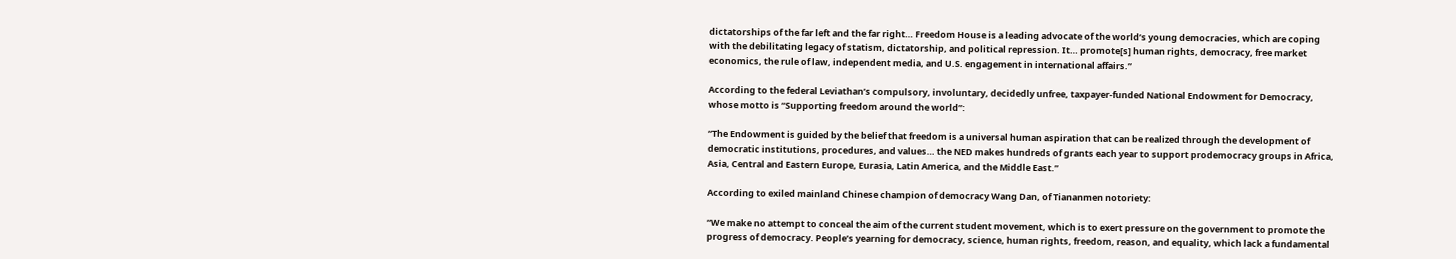dictatorships of the far left and the far right… Freedom House is a leading advocate of the world’s young democracies, which are coping with the debilitating legacy of statism, dictatorship, and political repression. It… promote[s] human rights, democracy, free market economics, the rule of law, independent media, and U.S. engagement in international affairs.”

According to the federal Leviathan’s compulsory, involuntary, decidedly unfree, taxpayer-funded National Endowment for Democracy, whose motto is “Supporting freedom around the world”:

“The Endowment is guided by the belief that freedom is a universal human aspiration that can be realized through the development of democratic institutions, procedures, and values… the NED makes hundreds of grants each year to support prodemocracy groups in Africa, Asia, Central and Eastern Europe, Eurasia, Latin America, and the Middle East.”

According to exiled mainland Chinese champion of democracy Wang Dan, of Tiananmen notoriety:

“We make no attempt to conceal the aim of the current student movement, which is to exert pressure on the government to promote the progress of democracy. People’s yearning for democracy, science, human rights, freedom, reason, and equality, which lack a fundamental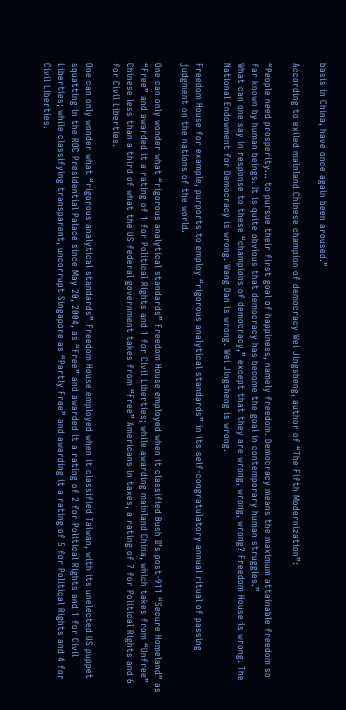basis in China, have once again been aroused.”

According to exiled mainland Chinese champion of democracy Wei Jingsheng, author of “The Fifth Modernization”:

“People need prosperity… to pursue their first goal of happiness, namely freedom. Democracy means the maximum attainable freedom so far known by human beings. It is quite obvious that democracy has become the goal in contemporary human struggles.”
What can one say in response to these “champions of democracy,” except that they are wrong, wrong, wrong? Freedom House is wrong. The National Endowment for Democracy is wrong. Wang Dan is wrong. Wei Jingsheng is wrong.

Freedom House for example, purports to employ “rigorous analytical standards” in its self-congratulatory annual ritual of passing judgment on the nations of the world.

One can only wonder what “rigorous analytical standards” Freedom House employed when it classified Bush II’s post-911 “Secure Homeland” as “Free” and awarded it a rating of 1 for Political Rights and 1 for Civil Liberties; while awarding mainland China, which takes from “Unfree” Chinese less than a third of what the US federal government takes from “Free” Americans in taxes, a rating of 7 for Political Rights and 6 for Civil Liberties.

One can only wonder what “rigorous analytical standards” Freedom House employed when it classified Taiwan, with its unelected US puppet squatting in the ROC Presidential Palace since May 20, 2004, as “Free” and awarded it a rating of 2 for Political Rights and 1 for Civil Liberties; while classifying transparent, uncorrupt Singapore as “Partly Free” and awarding it a rating of 5 for Political Rights and 4 for Civil Liberties.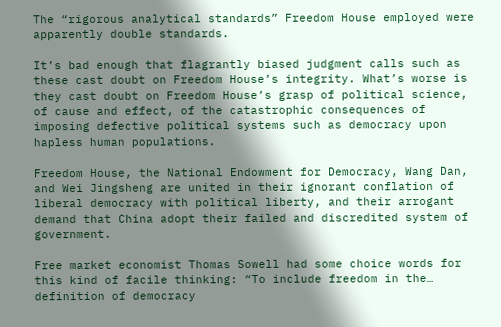The “rigorous analytical standards” Freedom House employed were apparently double standards.

It’s bad enough that flagrantly biased judgment calls such as these cast doubt on Freedom House’s integrity. What’s worse is they cast doubt on Freedom House’s grasp of political science, of cause and effect, of the catastrophic consequences of imposing defective political systems such as democracy upon hapless human populations.

Freedom House, the National Endowment for Democracy, Wang Dan, and Wei Jingsheng are united in their ignorant conflation of liberal democracy with political liberty, and their arrogant demand that China adopt their failed and discredited system of government.

Free market economist Thomas Sowell had some choice words for this kind of facile thinking: “To include freedom in the… definition of democracy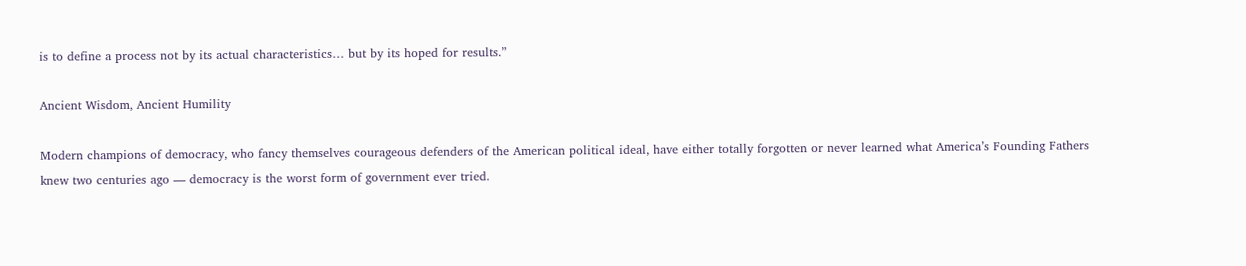is to define a process not by its actual characteristics… but by its hoped for results.”

Ancient Wisdom, Ancient Humility

Modern champions of democracy, who fancy themselves courageous defenders of the American political ideal, have either totally forgotten or never learned what America’s Founding Fathers knew two centuries ago — democracy is the worst form of government ever tried.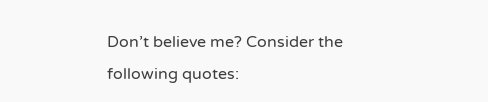Don’t believe me? Consider the following quotes: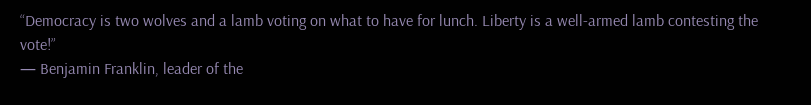“Democracy is two wolves and a lamb voting on what to have for lunch. Liberty is a well-armed lamb contesting the vote!”
— Benjamin Franklin, leader of the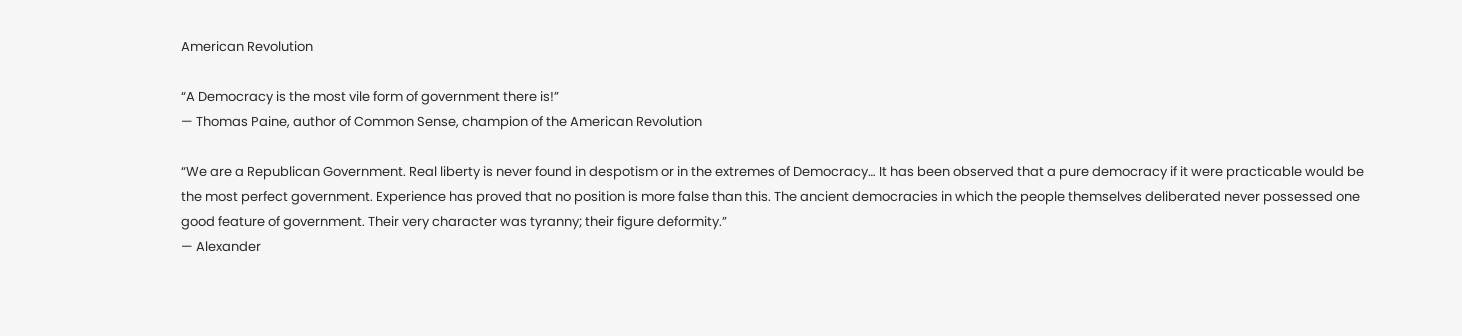American Revolution

“A Democracy is the most vile form of government there is!”
— Thomas Paine, author of Common Sense, champion of the American Revolution

“We are a Republican Government. Real liberty is never found in despotism or in the extremes of Democracy… It has been observed that a pure democracy if it were practicable would be the most perfect government. Experience has proved that no position is more false than this. The ancient democracies in which the people themselves deliberated never possessed one good feature of government. Their very character was tyranny; their figure deformity.”
— Alexander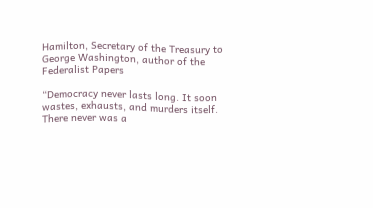Hamilton, Secretary of the Treasury to George Washington, author of the Federalist Papers

“Democracy never lasts long. It soon wastes, exhausts, and murders itself. There never was a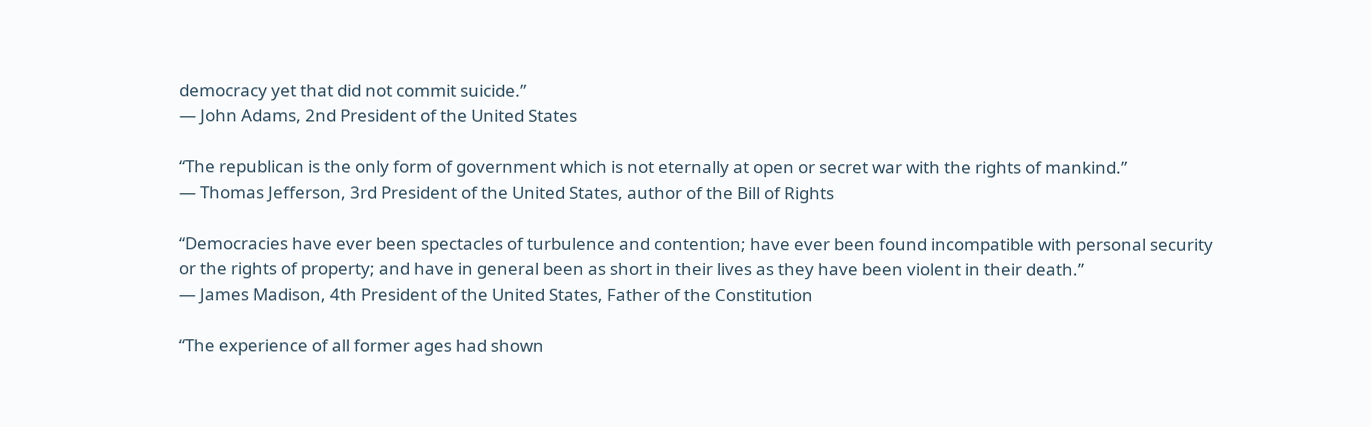democracy yet that did not commit suicide.”
— John Adams, 2nd President of the United States

“The republican is the only form of government which is not eternally at open or secret war with the rights of mankind.”
— Thomas Jefferson, 3rd President of the United States, author of the Bill of Rights

“Democracies have ever been spectacles of turbulence and contention; have ever been found incompatible with personal security or the rights of property; and have in general been as short in their lives as they have been violent in their death.”
— James Madison, 4th President of the United States, Father of the Constitution

“The experience of all former ages had shown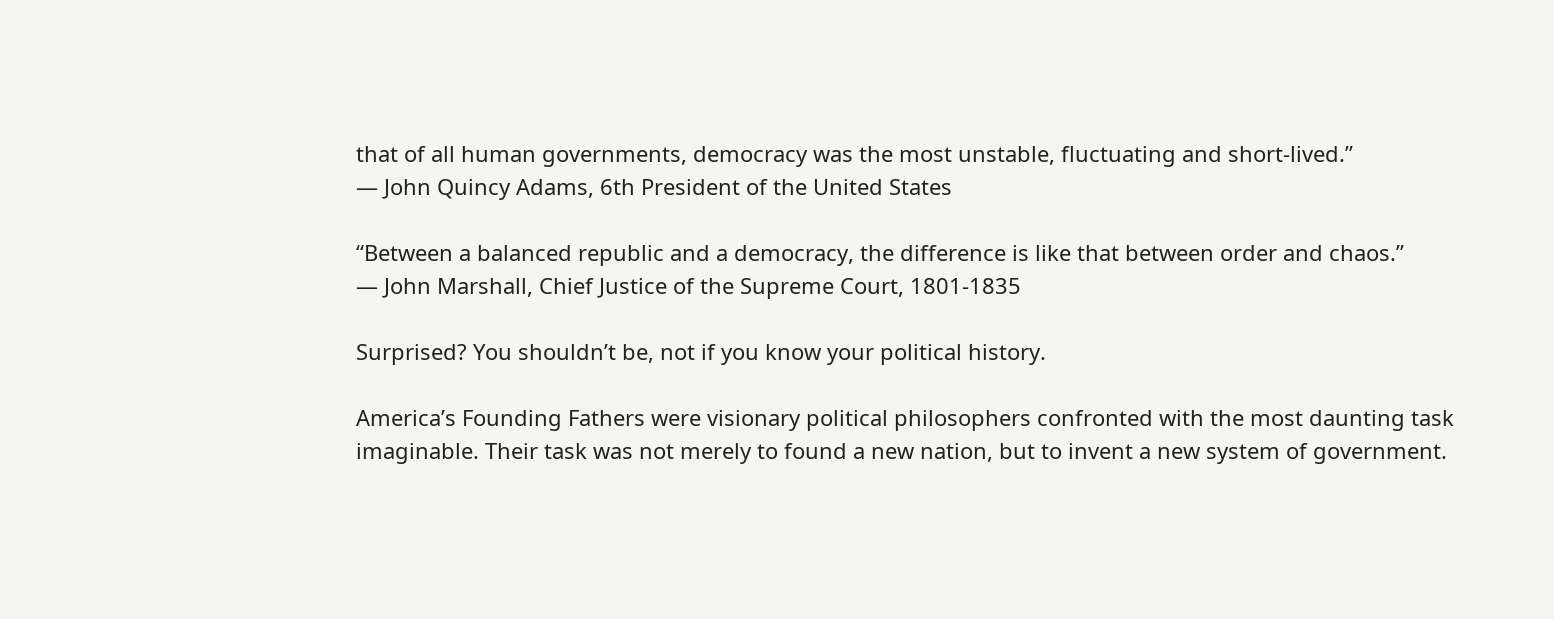that of all human governments, democracy was the most unstable, fluctuating and short-lived.”
— John Quincy Adams, 6th President of the United States

“Between a balanced republic and a democracy, the difference is like that between order and chaos.”
— John Marshall, Chief Justice of the Supreme Court, 1801-1835

Surprised? You shouldn’t be, not if you know your political history.

America’s Founding Fathers were visionary political philosophers confronted with the most daunting task imaginable. Their task was not merely to found a new nation, but to invent a new system of government.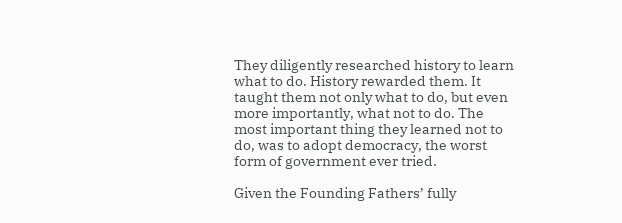They diligently researched history to learn what to do. History rewarded them. It taught them not only what to do, but even more importantly, what not to do. The most important thing they learned not to do, was to adopt democracy, the worst form of government ever tried.

Given the Founding Fathers’ fully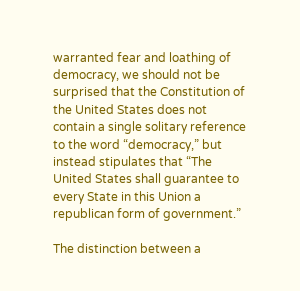warranted fear and loathing of democracy, we should not be surprised that the Constitution of the United States does not contain a single solitary reference to the word “democracy,” but instead stipulates that “The United States shall guarantee to every State in this Union a republican form of government.”

The distinction between a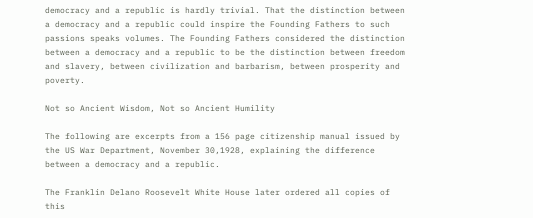democracy and a republic is hardly trivial. That the distinction between a democracy and a republic could inspire the Founding Fathers to such passions speaks volumes. The Founding Fathers considered the distinction between a democracy and a republic to be the distinction between freedom and slavery, between civilization and barbarism, between prosperity and poverty.

Not so Ancient Wisdom, Not so Ancient Humility

The following are excerpts from a 156 page citizenship manual issued by the US War Department, November 30,1928, explaining the difference between a democracy and a republic.

The Franklin Delano Roosevelt White House later ordered all copies of this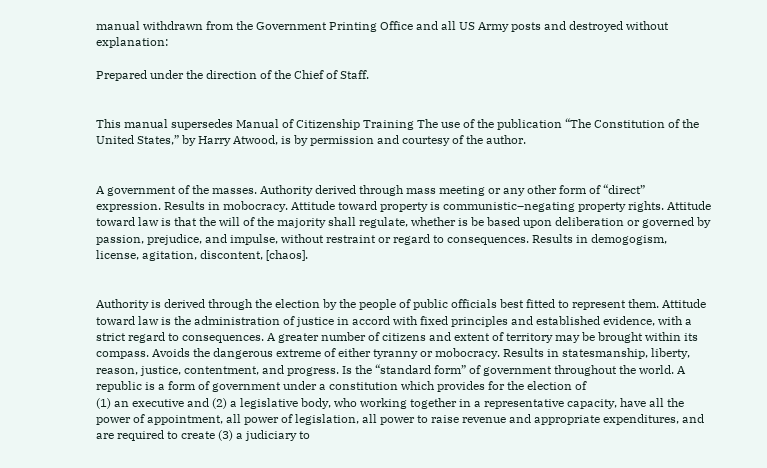manual withdrawn from the Government Printing Office and all US Army posts and destroyed without explanation:

Prepared under the direction of the Chief of Staff.


This manual supersedes Manual of Citizenship Training The use of the publication “The Constitution of the United States,” by Harry Atwood, is by permission and courtesy of the author.


A government of the masses. Authority derived through mass meeting or any other form of “direct” expression. Results in mobocracy. Attitude toward property is communistic–negating property rights. Attitude toward law is that the will of the majority shall regulate, whether is be based upon deliberation or governed by passion, prejudice, and impulse, without restraint or regard to consequences. Results in demogogism, license, agitation, discontent, [chaos].


Authority is derived through the election by the people of public officials best fitted to represent them. Attitude toward law is the administration of justice in accord with fixed principles and established evidence, with a strict regard to consequences. A greater number of citizens and extent of territory may be brought within its compass. Avoids the dangerous extreme of either tyranny or mobocracy. Results in statesmanship, liberty, reason, justice, contentment, and progress. Is the “standard form” of government throughout the world. A republic is a form of government under a constitution which provides for the election of
(1) an executive and (2) a legislative body, who working together in a representative capacity, have all the power of appointment, all power of legislation, all power to raise revenue and appropriate expenditures, and are required to create (3) a judiciary to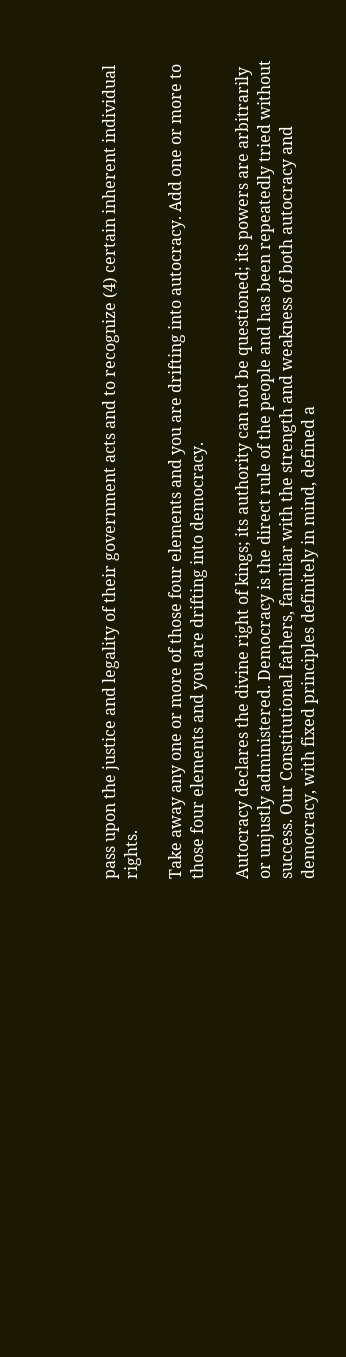pass upon the justice and legality of their government acts and to recognize (4) certain inherent individual rights.

Take away any one or more of those four elements and you are drifting into autocracy. Add one or more to those four elements and you are drifting into democracy.

Autocracy declares the divine right of kings; its authority can not be questioned; its powers are arbitrarily or unjustly administered. Democracy is the direct rule of the people and has been repeatedly tried without success. Our Constitutional fathers, familiar with the strength and weakness of both autocracy and democracy, with fixed principles definitely in mind, defined a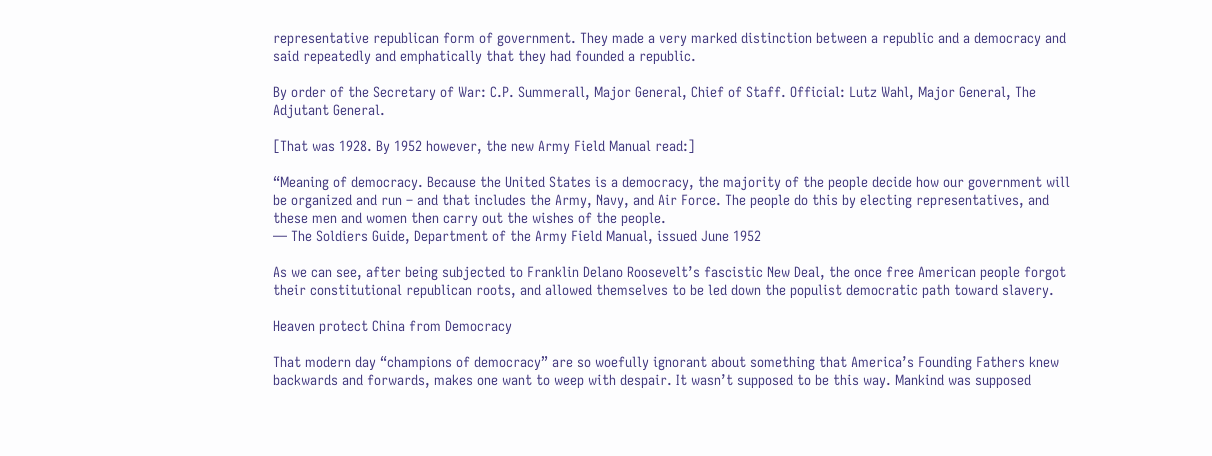representative republican form of government. They made a very marked distinction between a republic and a democracy and said repeatedly and emphatically that they had founded a republic.

By order of the Secretary of War: C.P. Summerall, Major General, Chief of Staff. Official: Lutz Wahl, Major General, The Adjutant General.

[That was 1928. By 1952 however, the new Army Field Manual read:]

“Meaning of democracy. Because the United States is a democracy, the majority of the people decide how our government will be organized and run – and that includes the Army, Navy, and Air Force. The people do this by electing representatives, and these men and women then carry out the wishes of the people.
— The Soldiers Guide, Department of the Army Field Manual, issued June 1952

As we can see, after being subjected to Franklin Delano Roosevelt’s fascistic New Deal, the once free American people forgot their constitutional republican roots, and allowed themselves to be led down the populist democratic path toward slavery.

Heaven protect China from Democracy

That modern day “champions of democracy” are so woefully ignorant about something that America’s Founding Fathers knew backwards and forwards, makes one want to weep with despair. It wasn’t supposed to be this way. Mankind was supposed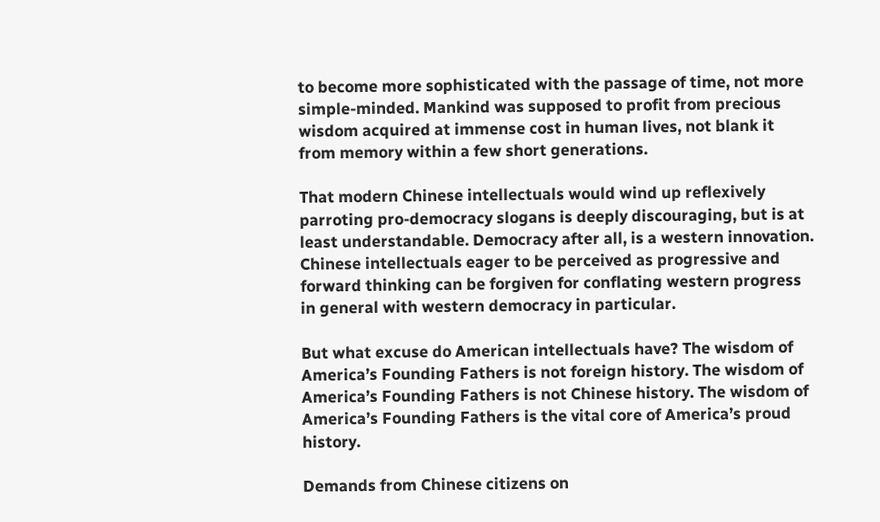to become more sophisticated with the passage of time, not more simple-minded. Mankind was supposed to profit from precious wisdom acquired at immense cost in human lives, not blank it from memory within a few short generations.

That modern Chinese intellectuals would wind up reflexively parroting pro-democracy slogans is deeply discouraging, but is at least understandable. Democracy after all, is a western innovation. Chinese intellectuals eager to be perceived as progressive and forward thinking can be forgiven for conflating western progress in general with western democracy in particular.

But what excuse do American intellectuals have? The wisdom of America’s Founding Fathers is not foreign history. The wisdom of America’s Founding Fathers is not Chinese history. The wisdom of America’s Founding Fathers is the vital core of America’s proud history.

Demands from Chinese citizens on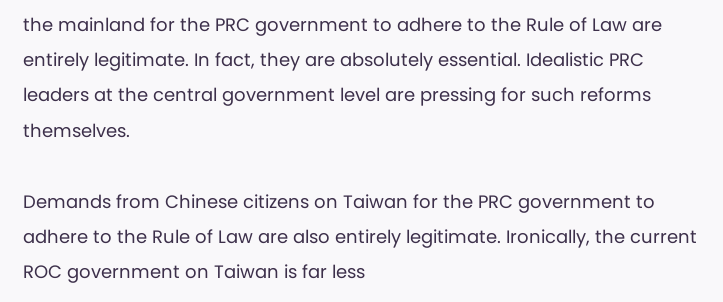the mainland for the PRC government to adhere to the Rule of Law are entirely legitimate. In fact, they are absolutely essential. Idealistic PRC leaders at the central government level are pressing for such reforms themselves.

Demands from Chinese citizens on Taiwan for the PRC government to adhere to the Rule of Law are also entirely legitimate. Ironically, the current ROC government on Taiwan is far less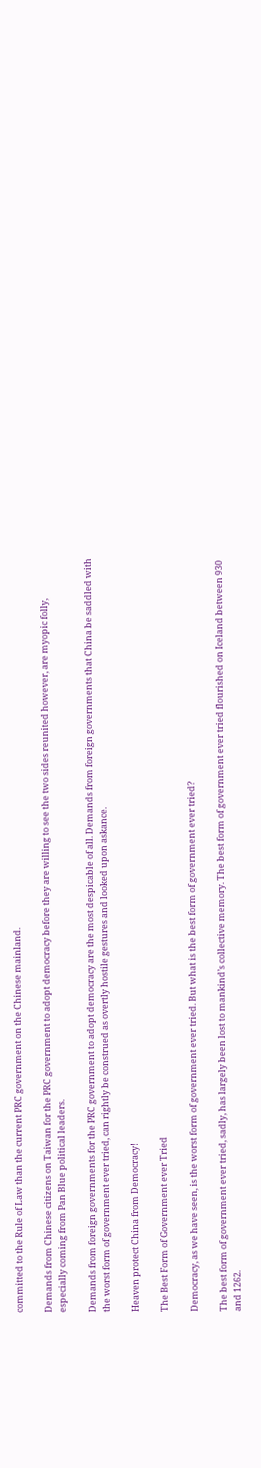committed to the Rule of Law than the current PRC government on the Chinese mainland.

Demands from Chinese citizens on Taiwan for the PRC government to adopt democracy before they are willing to see the two sides reunited however, are myopic folly, especially coming from Pan Blue political leaders.

Demands from foreign governments for the PRC government to adopt democracy are the most despicable of all. Demands from foreign governments that China be saddled with the worst form of government ever tried, can rightly be construed as overtly hostile gestures and looked upon askance.

Heaven protect China from Democracy!

The Best Form of Government ever Tried

Democracy, as we have seen, is the worst form of government ever tried. But what is the best form of government ever tried?

The best form of government ever tried, sadly, has largely been lost to mankind’s collective memory. The best form of government ever tried flourished on Iceland between 930 and 1262.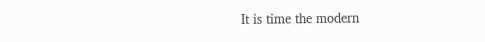It is time the modern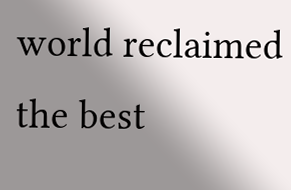world reclaimed the best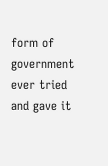form of government ever tried and gave it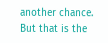another chance. But that is the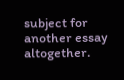subject for another essay altogether.